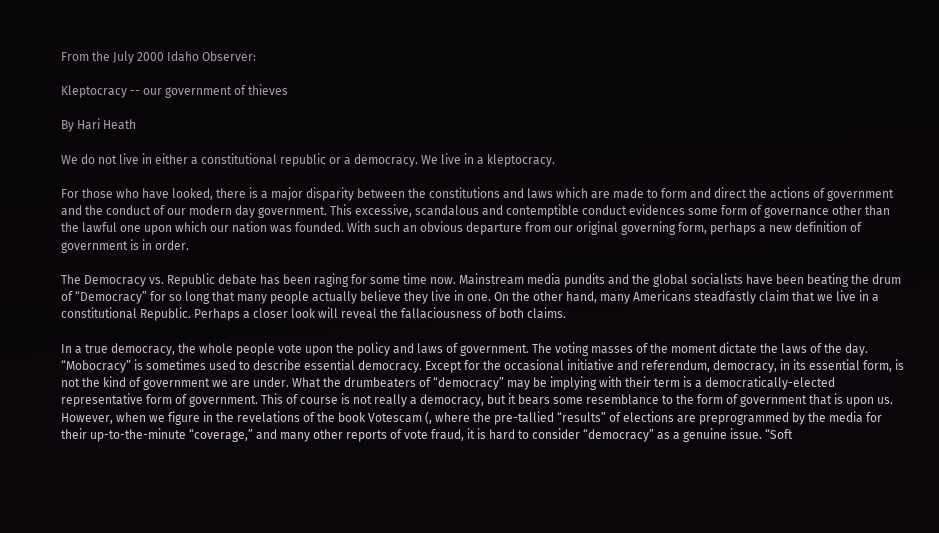From the July 2000 Idaho Observer:

Kleptocracy -- our government of thieves

By Hari Heath

We do not live in either a constitutional republic or a democracy. We live in a kleptocracy.

For those who have looked, there is a major disparity between the constitutions and laws which are made to form and direct the actions of government and the conduct of our modern day government. This excessive, scandalous and contemptible conduct evidences some form of governance other than the lawful one upon which our nation was founded. With such an obvious departure from our original governing form, perhaps a new definition of government is in order.

The Democracy vs. Republic debate has been raging for some time now. Mainstream media pundits and the global socialists have been beating the drum of “Democracy” for so long that many people actually believe they live in one. On the other hand, many Americans steadfastly claim that we live in a constitutional Republic. Perhaps a closer look will reveal the fallaciousness of both claims.

In a true democracy, the whole people vote upon the policy and laws of government. The voting masses of the moment dictate the laws of the day. “Mobocracy” is sometimes used to describe essential democracy. Except for the occasional initiative and referendum, democracy, in its essential form, is not the kind of government we are under. What the drumbeaters of “democracy” may be implying with their term is a democratically-elected representative form of government. This of course is not really a democracy, but it bears some resemblance to the form of government that is upon us. However, when we figure in the revelations of the book Votescam (, where the pre-tallied “results” of elections are preprogrammed by the media for their up-to-the-minute “coverage,” and many other reports of vote fraud, it is hard to consider “democracy” as a genuine issue. “Soft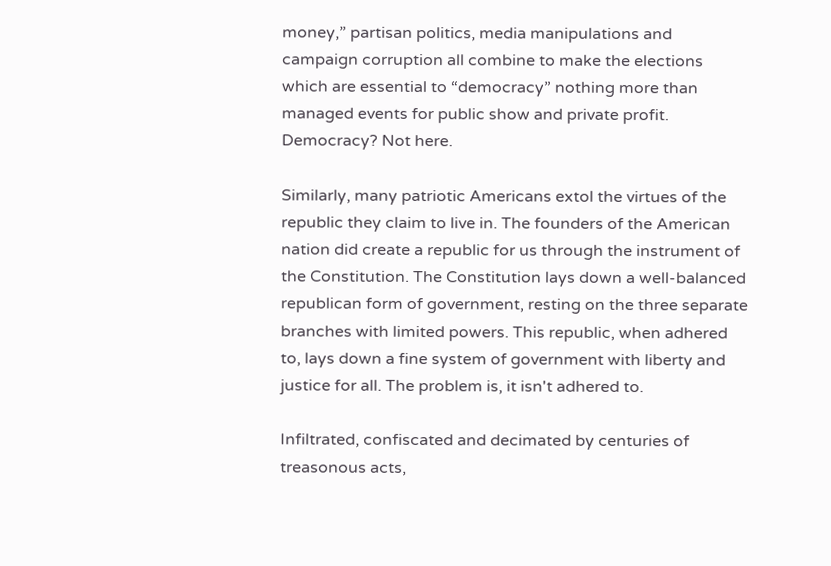money,” partisan politics, media manipulations and campaign corruption all combine to make the elections which are essential to “democracy” nothing more than managed events for public show and private profit. Democracy? Not here.

Similarly, many patriotic Americans extol the virtues of the republic they claim to live in. The founders of the American nation did create a republic for us through the instrument of the Constitution. The Constitution lays down a well-balanced republican form of government, resting on the three separate branches with limited powers. This republic, when adhered to, lays down a fine system of government with liberty and justice for all. The problem is, it isn't adhered to.

Infiltrated, confiscated and decimated by centuries of treasonous acts,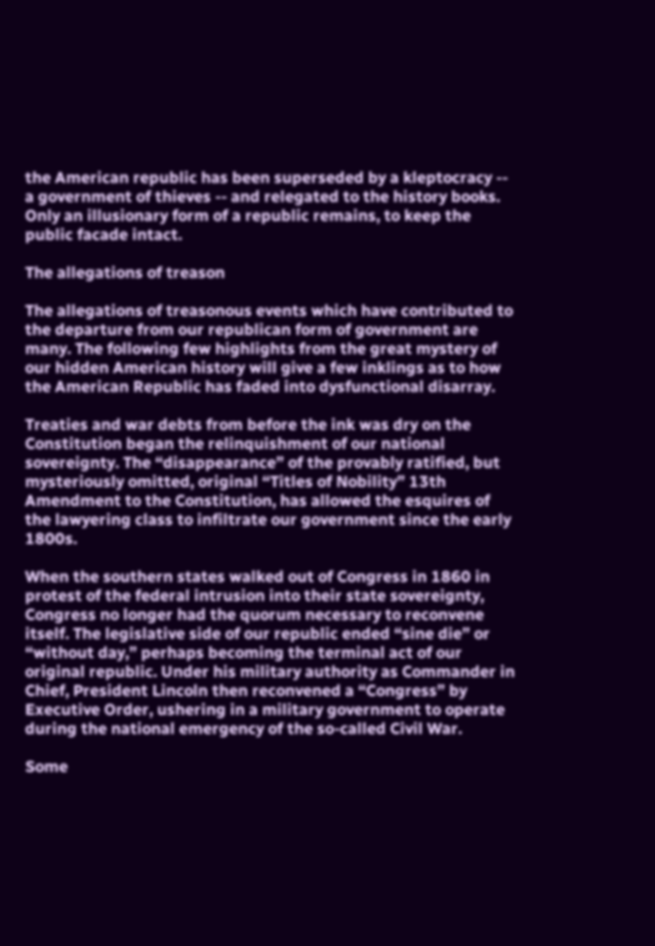the American republic has been superseded by a kleptocracy -- a government of thieves -- and relegated to the history books. Only an illusionary form of a republic remains, to keep the public facade intact.

The allegations of treason

The allegations of treasonous events which have contributed to the departure from our republican form of government are many. The following few highlights from the great mystery of our hidden American history will give a few inklings as to how the American Republic has faded into dysfunctional disarray.

Treaties and war debts from before the ink was dry on the Constitution began the relinquishment of our national sovereignty. The “disappearance” of the provably ratified, but mysteriously omitted, original “Titles of Nobility” 13th Amendment to the Constitution, has allowed the esquires of the lawyering class to infiltrate our government since the early 1800s.

When the southern states walked out of Congress in 1860 in protest of the federal intrusion into their state sovereignty, Congress no longer had the quorum necessary to reconvene itself. The legislative side of our republic ended “sine die” or “without day,” perhaps becoming the terminal act of our original republic. Under his military authority as Commander in Chief, President Lincoln then reconvened a “Congress” by Executive Order, ushering in a military government to operate during the national emergency of the so-called Civil War.

Some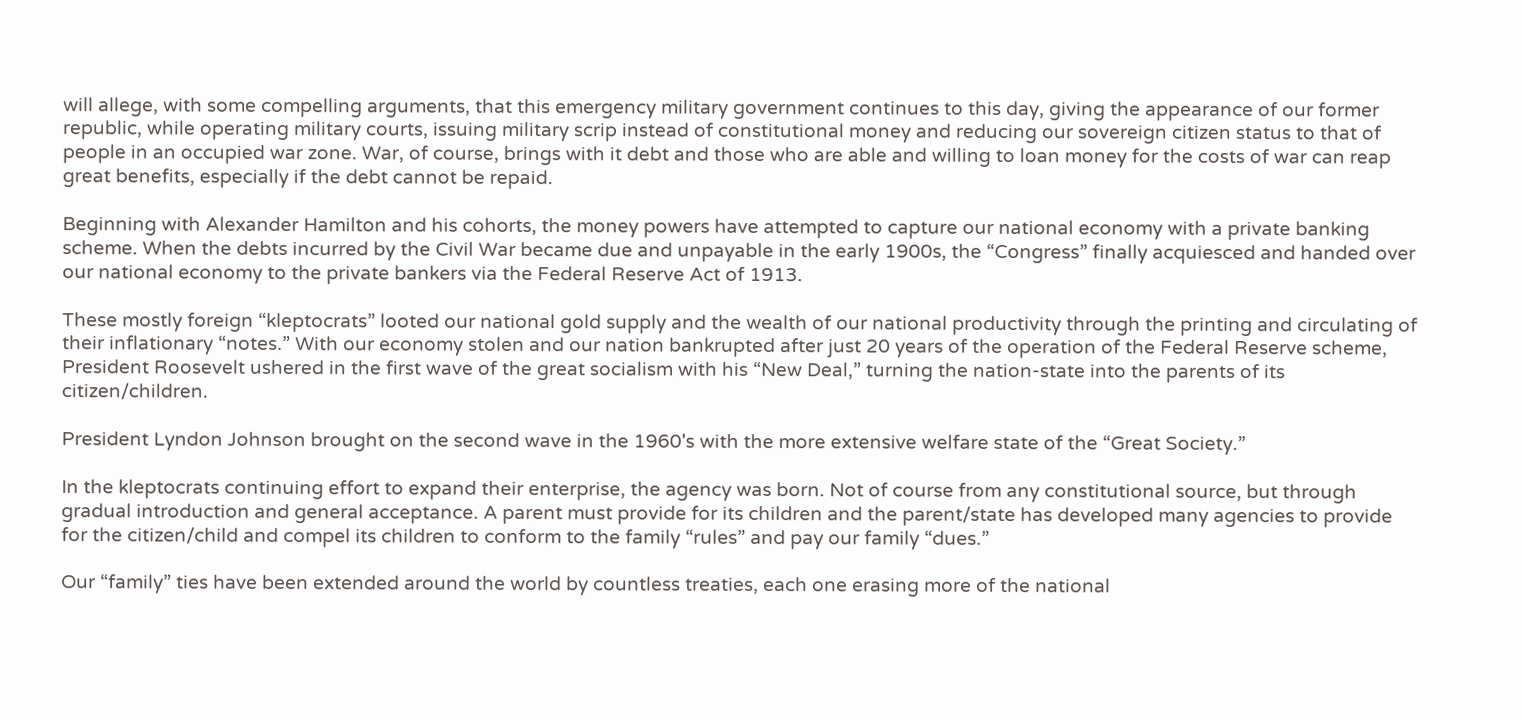will allege, with some compelling arguments, that this emergency military government continues to this day, giving the appearance of our former republic, while operating military courts, issuing military scrip instead of constitutional money and reducing our sovereign citizen status to that of people in an occupied war zone. War, of course, brings with it debt and those who are able and willing to loan money for the costs of war can reap great benefits, especially if the debt cannot be repaid.

Beginning with Alexander Hamilton and his cohorts, the money powers have attempted to capture our national economy with a private banking scheme. When the debts incurred by the Civil War became due and unpayable in the early 1900s, the “Congress” finally acquiesced and handed over our national economy to the private bankers via the Federal Reserve Act of 1913.

These mostly foreign “kleptocrats” looted our national gold supply and the wealth of our national productivity through the printing and circulating of their inflationary “notes.” With our economy stolen and our nation bankrupted after just 20 years of the operation of the Federal Reserve scheme, President Roosevelt ushered in the first wave of the great socialism with his “New Deal,” turning the nation-state into the parents of its citizen/children.

President Lyndon Johnson brought on the second wave in the 1960's with the more extensive welfare state of the “Great Society.”

In the kleptocrats continuing effort to expand their enterprise, the agency was born. Not of course from any constitutional source, but through gradual introduction and general acceptance. A parent must provide for its children and the parent/state has developed many agencies to provide for the citizen/child and compel its children to conform to the family “rules” and pay our family “dues.”

Our “family” ties have been extended around the world by countless treaties, each one erasing more of the national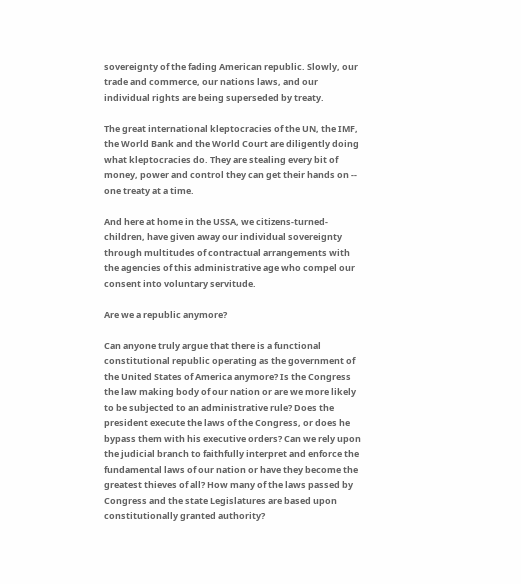sovereignty of the fading American republic. Slowly, our trade and commerce, our nations laws, and our individual rights are being superseded by treaty.

The great international kleptocracies of the UN, the IMF, the World Bank and the World Court are diligently doing what kleptocracies do. They are stealing every bit of money, power and control they can get their hands on -- one treaty at a time.

And here at home in the USSA, we citizens-turned-children, have given away our individual sovereignty through multitudes of contractual arrangements with the agencies of this administrative age who compel our consent into voluntary servitude.

Are we a republic anymore?

Can anyone truly argue that there is a functional constitutional republic operating as the government of the United States of America anymore? Is the Congress the law making body of our nation or are we more likely to be subjected to an administrative rule? Does the president execute the laws of the Congress, or does he bypass them with his executive orders? Can we rely upon the judicial branch to faithfully interpret and enforce the fundamental laws of our nation or have they become the greatest thieves of all? How many of the laws passed by Congress and the state Legislatures are based upon constitutionally granted authority?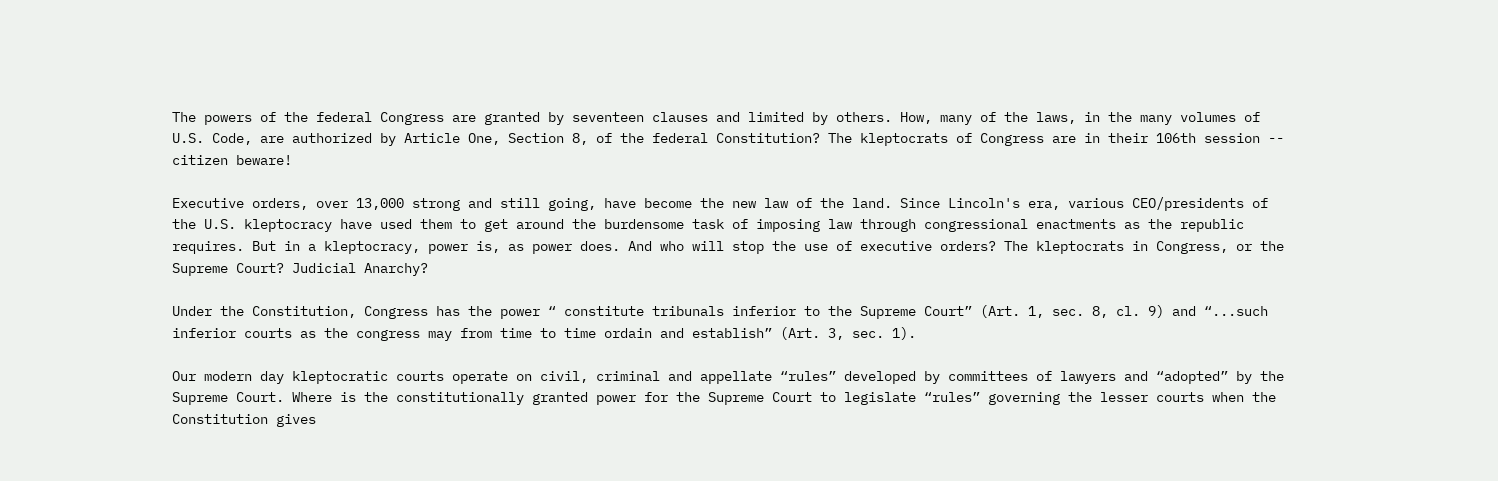The powers of the federal Congress are granted by seventeen clauses and limited by others. How, many of the laws, in the many volumes of U.S. Code, are authorized by Article One, Section 8, of the federal Constitution? The kleptocrats of Congress are in their 106th session -- citizen beware!

Executive orders, over 13,000 strong and still going, have become the new law of the land. Since Lincoln's era, various CEO/presidents of the U.S. kleptocracy have used them to get around the burdensome task of imposing law through congressional enactments as the republic requires. But in a kleptocracy, power is, as power does. And who will stop the use of executive orders? The kleptocrats in Congress, or the Supreme Court? Judicial Anarchy?

Under the Constitution, Congress has the power “ constitute tribunals inferior to the Supreme Court” (Art. 1, sec. 8, cl. 9) and “...such inferior courts as the congress may from time to time ordain and establish” (Art. 3, sec. 1).

Our modern day kleptocratic courts operate on civil, criminal and appellate “rules” developed by committees of lawyers and “adopted” by the Supreme Court. Where is the constitutionally granted power for the Supreme Court to legislate “rules” governing the lesser courts when the Constitution gives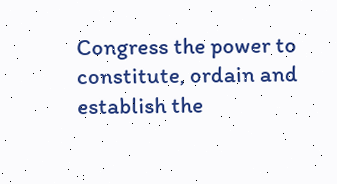Congress the power to constitute, ordain and establish the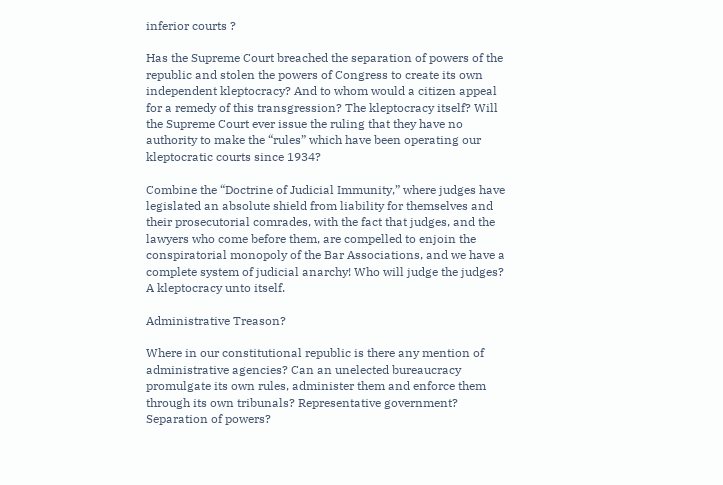inferior courts ?

Has the Supreme Court breached the separation of powers of the republic and stolen the powers of Congress to create its own independent kleptocracy? And to whom would a citizen appeal for a remedy of this transgression? The kleptocracy itself? Will the Supreme Court ever issue the ruling that they have no authority to make the “rules” which have been operating our kleptocratic courts since 1934?

Combine the “Doctrine of Judicial Immunity,” where judges have legislated an absolute shield from liability for themselves and their prosecutorial comrades, with the fact that judges, and the lawyers who come before them, are compelled to enjoin the conspiratorial monopoly of the Bar Associations, and we have a complete system of judicial anarchy! Who will judge the judges? A kleptocracy unto itself.

Administrative Treason?

Where in our constitutional republic is there any mention of administrative agencies? Can an unelected bureaucracy promulgate its own rules, administer them and enforce them through its own tribunals? Representative government? Separation of powers?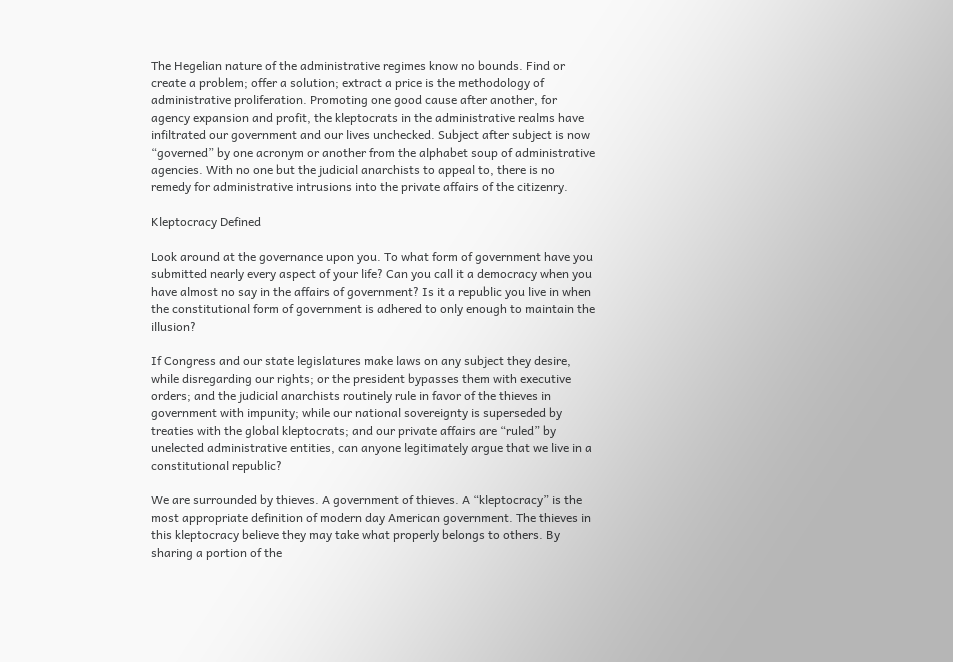The Hegelian nature of the administrative regimes know no bounds. Find or create a problem; offer a solution; extract a price is the methodology of administrative proliferation. Promoting one good cause after another, for agency expansion and profit, the kleptocrats in the administrative realms have infiltrated our government and our lives unchecked. Subject after subject is now “governed” by one acronym or another from the alphabet soup of administrative agencies. With no one but the judicial anarchists to appeal to, there is no remedy for administrative intrusions into the private affairs of the citizenry.

Kleptocracy Defined

Look around at the governance upon you. To what form of government have you submitted nearly every aspect of your life? Can you call it a democracy when you have almost no say in the affairs of government? Is it a republic you live in when the constitutional form of government is adhered to only enough to maintain the illusion?

If Congress and our state legislatures make laws on any subject they desire, while disregarding our rights; or the president bypasses them with executive orders; and the judicial anarchists routinely rule in favor of the thieves in government with impunity; while our national sovereignty is superseded by treaties with the global kleptocrats; and our private affairs are “ruled” by unelected administrative entities, can anyone legitimately argue that we live in a constitutional republic?

We are surrounded by thieves. A government of thieves. A “kleptocracy” is the most appropriate definition of modern day American government. The thieves in this kleptocracy believe they may take what properly belongs to others. By sharing a portion of the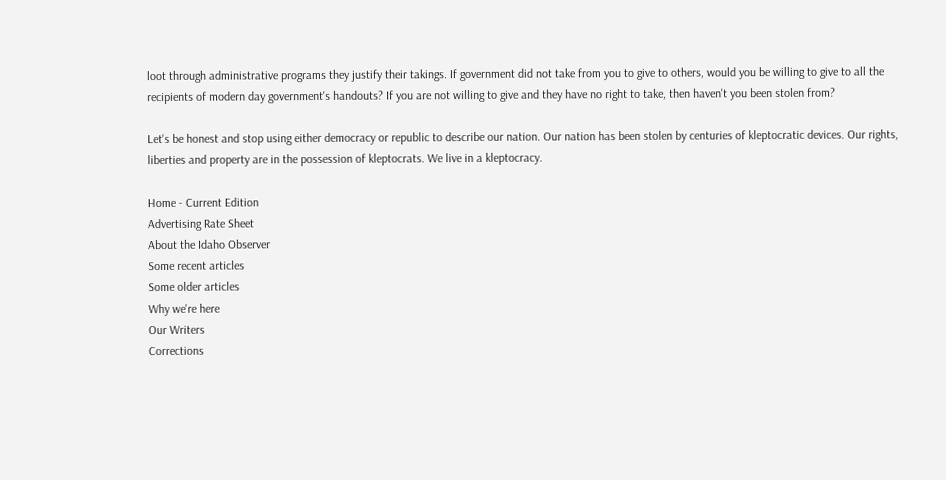loot through administrative programs they justify their takings. If government did not take from you to give to others, would you be willing to give to all the recipients of modern day government's handouts? If you are not willing to give and they have no right to take, then haven't you been stolen from?

Let's be honest and stop using either democracy or republic to describe our nation. Our nation has been stolen by centuries of kleptocratic devices. Our rights, liberties and property are in the possession of kleptocrats. We live in a kleptocracy.

Home - Current Edition
Advertising Rate Sheet
About the Idaho Observer
Some recent articles
Some older articles
Why we're here
Our Writers
Corrections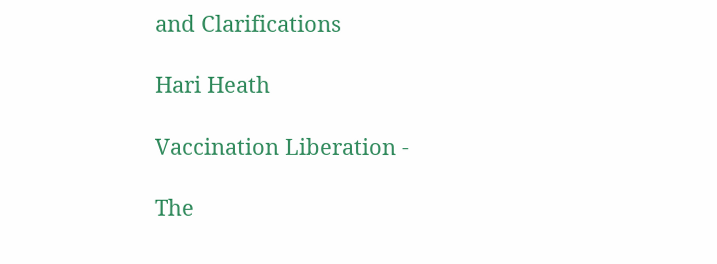and Clarifications

Hari Heath

Vaccination Liberation -

The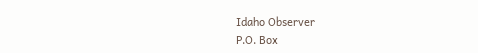Idaho Observer
P.O. Box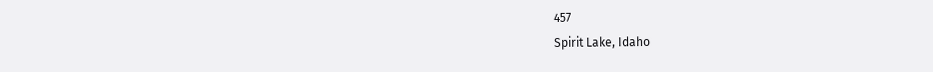457
Spirit Lake, Idaho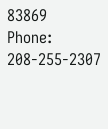83869
Phone: 208-255-2307